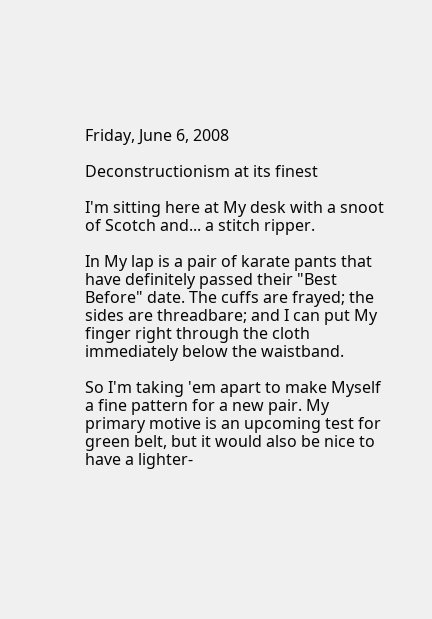Friday, June 6, 2008

Deconstructionism at its finest

I'm sitting here at My desk with a snoot of Scotch and... a stitch ripper.

In My lap is a pair of karate pants that have definitely passed their "Best Before" date. The cuffs are frayed; the sides are threadbare; and I can put My finger right through the cloth immediately below the waistband.

So I'm taking 'em apart to make Myself a fine pattern for a new pair. My primary motive is an upcoming test for green belt, but it would also be nice to have a lighter-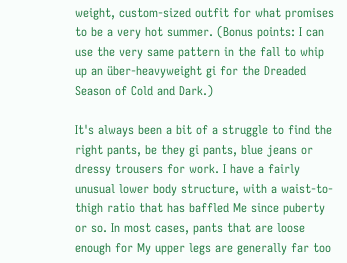weight, custom-sized outfit for what promises to be a very hot summer. (Bonus points: I can use the very same pattern in the fall to whip up an über-heavyweight gi for the Dreaded Season of Cold and Dark.)

It's always been a bit of a struggle to find the right pants, be they gi pants, blue jeans or dressy trousers for work. I have a fairly unusual lower body structure, with a waist-to-thigh ratio that has baffled Me since puberty or so. In most cases, pants that are loose enough for My upper legs are generally far too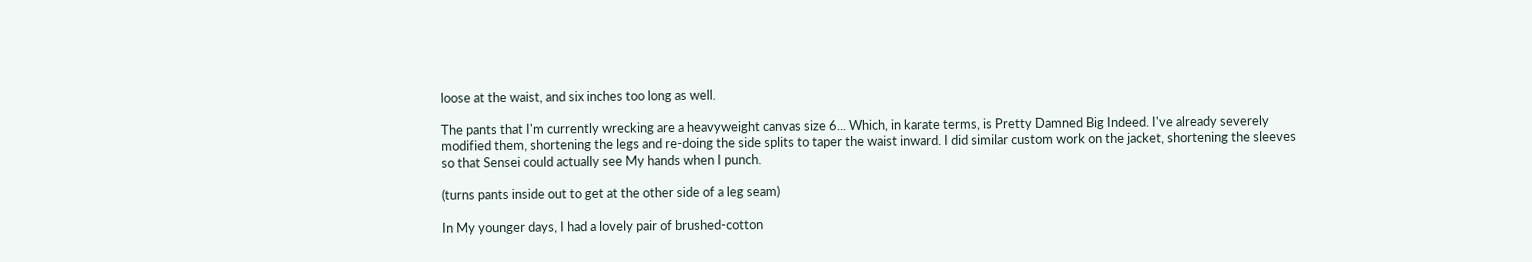loose at the waist, and six inches too long as well.

The pants that I'm currently wrecking are a heavyweight canvas size 6... Which, in karate terms, is Pretty Damned Big Indeed. I've already severely modified them, shortening the legs and re-doing the side splits to taper the waist inward. I did similar custom work on the jacket, shortening the sleeves so that Sensei could actually see My hands when I punch.

(turns pants inside out to get at the other side of a leg seam)

In My younger days, I had a lovely pair of brushed-cotton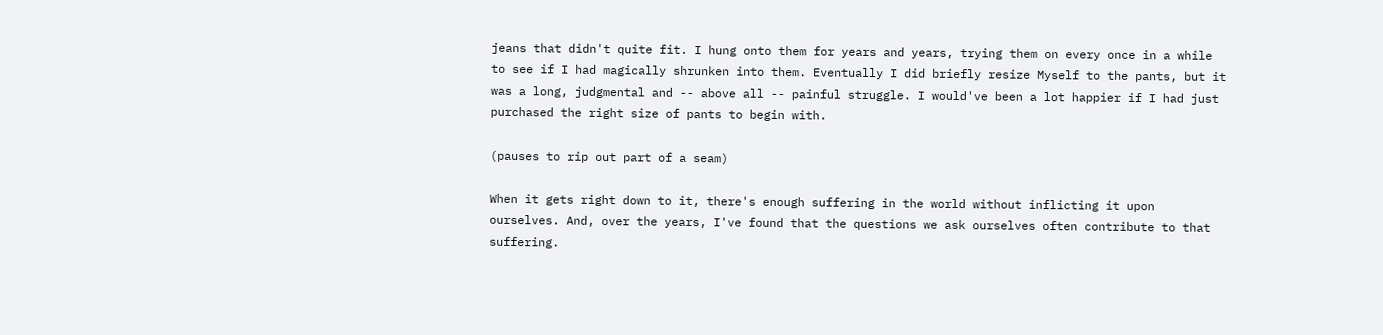jeans that didn't quite fit. I hung onto them for years and years, trying them on every once in a while to see if I had magically shrunken into them. Eventually I did briefly resize Myself to the pants, but it was a long, judgmental and -- above all -- painful struggle. I would've been a lot happier if I had just purchased the right size of pants to begin with.

(pauses to rip out part of a seam)

When it gets right down to it, there's enough suffering in the world without inflicting it upon ourselves. And, over the years, I've found that the questions we ask ourselves often contribute to that suffering.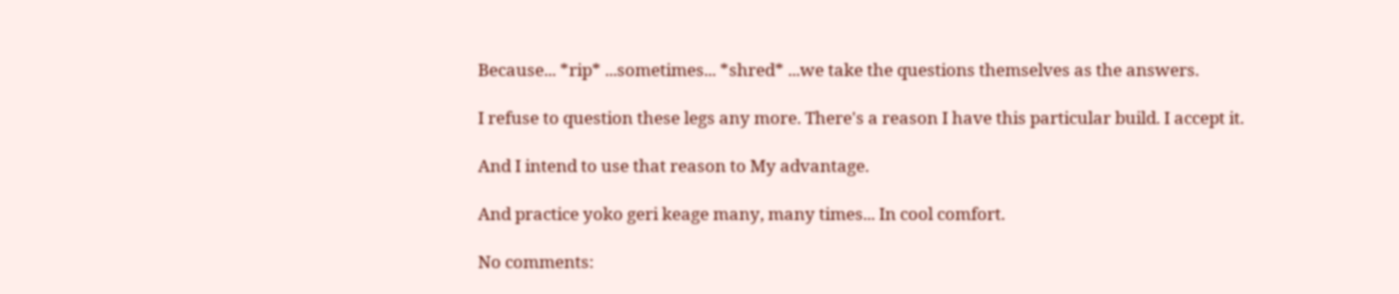Because... *rip* ...sometimes... *shred* ...we take the questions themselves as the answers.

I refuse to question these legs any more. There's a reason I have this particular build. I accept it.

And I intend to use that reason to My advantage.

And practice yoko geri keage many, many times... In cool comfort.

No comments: